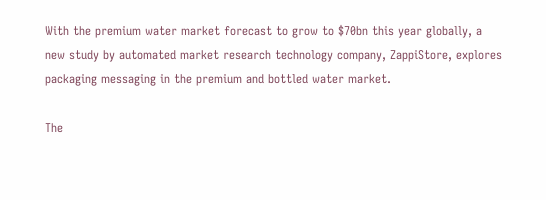With the premium water market forecast to grow to $70bn this year globally, a new study by automated market research technology company, ZappiStore, explores packaging messaging in the premium and bottled water market.

The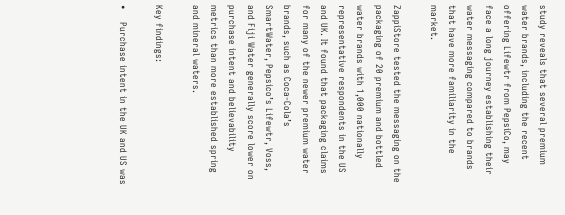study reveals that several premium water brands, including the recent offering Lifewtr from PepsiCo, may face a long journey establishing their water messaging compared to brands that have more familiarity in the market.

ZappiStore tested the messaging on the packaging of 20 premium and bottled water brands with 1,000 nationally representative respondents in the US and UK. It found that packaging claims for many of the newer premium water brands, such as Coca-Cola’s SmartWater, Pepsico’s Lifewtr, Voss, and Fiji Water generally score lower on purchase intent and believability metrics than more established spring and mineral waters.

Key findings:

•    Purchase intent in the UK and US was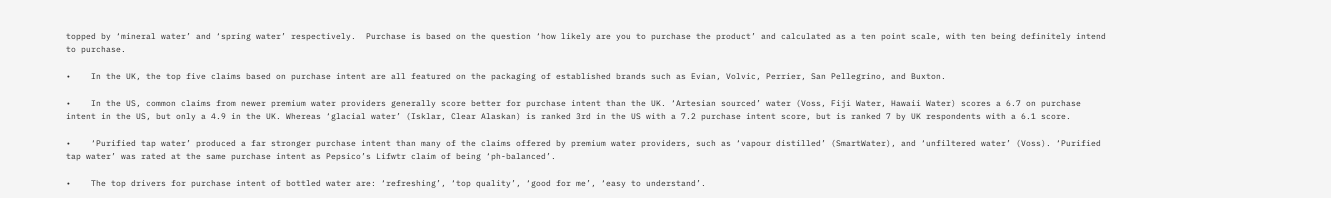topped by ‘mineral water’ and ‘spring water’ respectively.  Purchase is based on the question ‘how likely are you to purchase the product’ and calculated as a ten point scale, with ten being definitely intend to purchase.

•    In the UK, the top five claims based on purchase intent are all featured on the packaging of established brands such as Evian, Volvic, Perrier, San Pellegrino, and Buxton.

•    In the US, common claims from newer premium water providers generally score better for purchase intent than the UK. ‘Artesian sourced’ water (Voss, Fiji Water, Hawaii Water) scores a 6.7 on purchase intent in the US, but only a 4.9 in the UK. Whereas ‘glacial water’ (Isklar, Clear Alaskan) is ranked 3rd in the US with a 7.2 purchase intent score, but is ranked 7 by UK respondents with a 6.1 score.

•    ‘Purified tap water’ produced a far stronger purchase intent than many of the claims offered by premium water providers, such as ‘vapour distilled’ (SmartWater), and ‘unfiltered water’ (Voss). ‘Purified tap water’ was rated at the same purchase intent as Pepsico’s Lifwtr claim of being ‘ph-balanced’.

•    The top drivers for purchase intent of bottled water are: ‘refreshing’, ‘top quality’, ‘good for me’, ‘easy to understand’.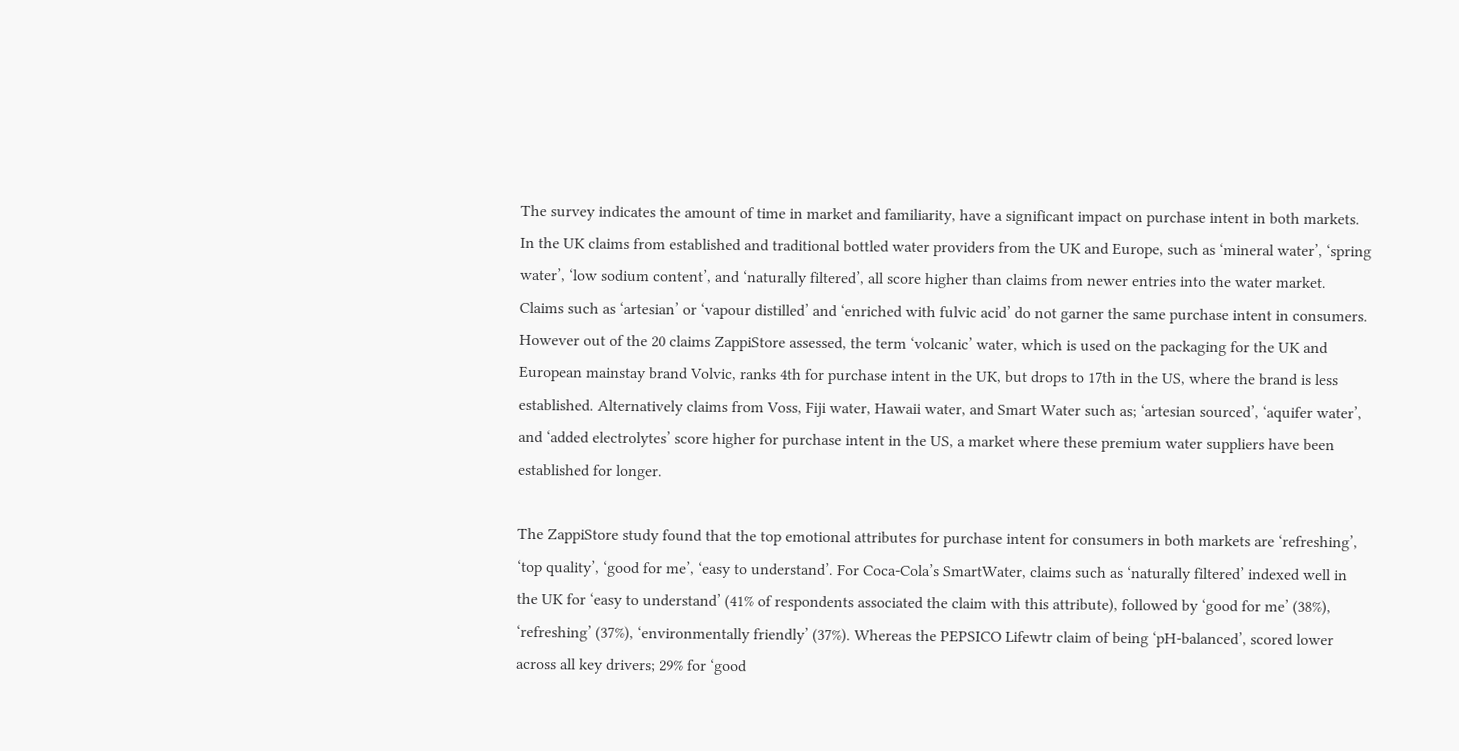The survey indicates the amount of time in market and familiarity, have a significant impact on purchase intent in both markets. In the UK claims from established and traditional bottled water providers from the UK and Europe, such as ‘mineral water’, ‘spring water’, ‘low sodium content’, and ‘naturally filtered’, all score higher than claims from newer entries into the water market. Claims such as ‘artesian’ or ‘vapour distilled’ and ‘enriched with fulvic acid’ do not garner the same purchase intent in consumers. However out of the 20 claims ZappiStore assessed, the term ‘volcanic’ water, which is used on the packaging for the UK and European mainstay brand Volvic, ranks 4th for purchase intent in the UK, but drops to 17th in the US, where the brand is less established. Alternatively claims from Voss, Fiji water, Hawaii water, and Smart Water such as; ‘artesian sourced’, ‘aquifer water’, and ‘added electrolytes’ score higher for purchase intent in the US, a market where these premium water suppliers have been established for longer.

The ZappiStore study found that the top emotional attributes for purchase intent for consumers in both markets are ‘refreshing’, ‘top quality’, ‘good for me’, ‘easy to understand’. For Coca-Cola’s SmartWater, claims such as ‘naturally filtered’ indexed well in the UK for ‘easy to understand’ (41% of respondents associated the claim with this attribute), followed by ‘good for me’ (38%), ‘refreshing’ (37%), ‘environmentally friendly’ (37%). Whereas the PEPSICO Lifewtr claim of being ‘pH-balanced’, scored lower across all key drivers; 29% for ‘good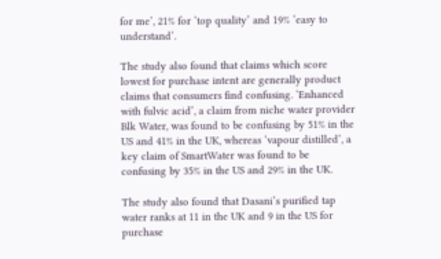for me’, 21% for ‘top quality’ and 19% ‘easy to understand’.

The study also found that claims which score lowest for purchase intent are generally product claims that consumers find confusing. ‘Enhanced with fulvic acid’, a claim from niche water provider Blk Water, was found to be confusing by 51% in the US and 41% in the UK, whereas ‘vapour distilled’, a key claim of SmartWater was found to be confusing by 35% in the US and 29% in the UK.

The study also found that Dasani’s purified tap water ranks at 11 in the UK and 9 in the US for purchase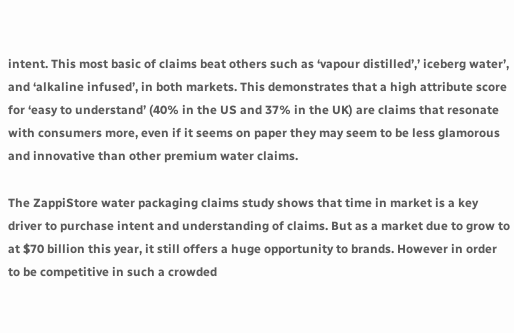intent. This most basic of claims beat others such as ‘vapour distilled’,’ iceberg water’, and ‘alkaline infused’, in both markets. This demonstrates that a high attribute score for ‘easy to understand’ (40% in the US and 37% in the UK) are claims that resonate with consumers more, even if it seems on paper they may seem to be less glamorous and innovative than other premium water claims.

The ZappiStore water packaging claims study shows that time in market is a key driver to purchase intent and understanding of claims. But as a market due to grow to at $70 billion this year, it still offers a huge opportunity to brands. However in order to be competitive in such a crowded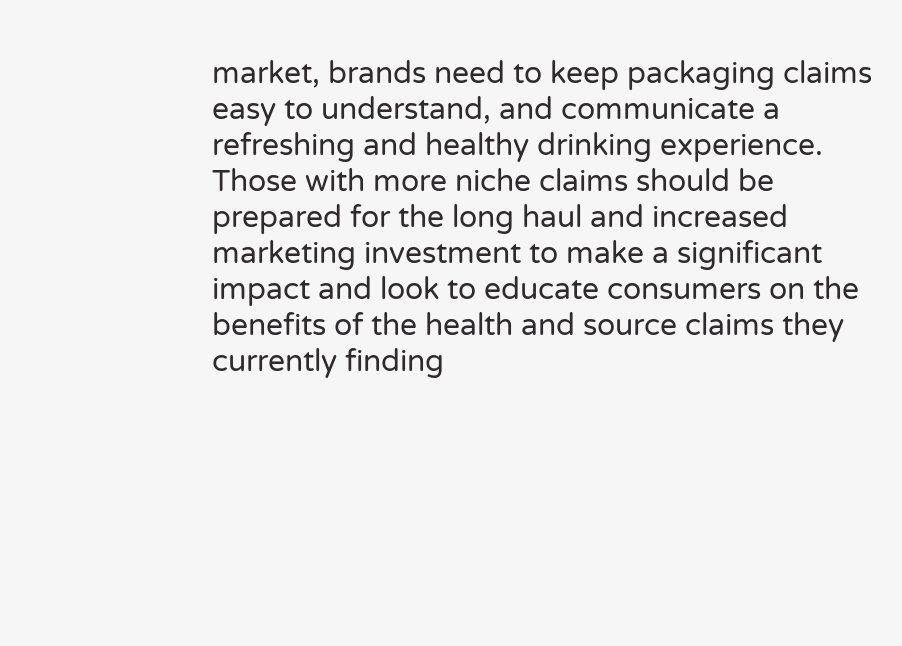market, brands need to keep packaging claims easy to understand, and communicate a refreshing and healthy drinking experience. Those with more niche claims should be prepared for the long haul and increased marketing investment to make a significant impact and look to educate consumers on the benefits of the health and source claims they currently finding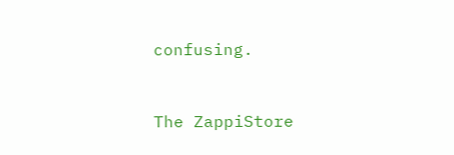confusing.


The ZappiStore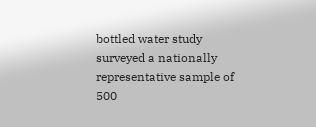bottled water study surveyed a nationally representative sample of 500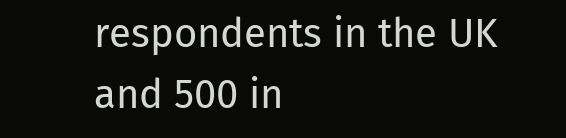respondents in the UK and 500 in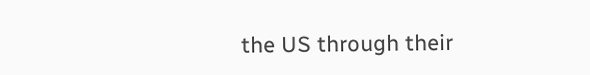the US through their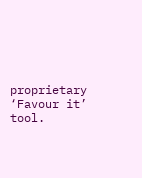proprietary ‘Favour it’ tool.